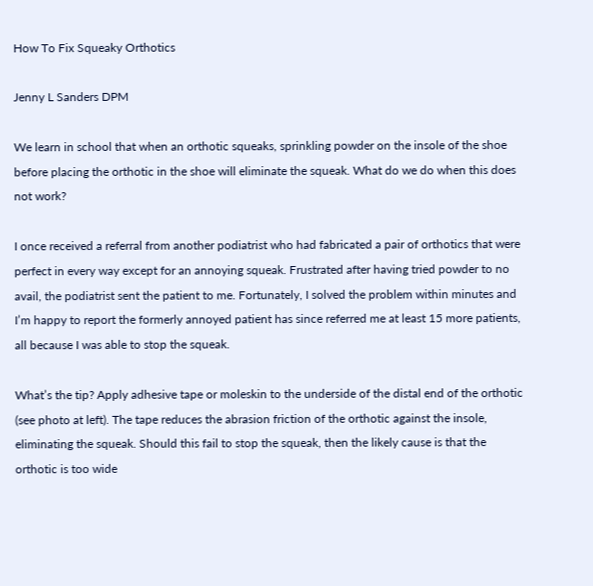How To Fix Squeaky Orthotics

Jenny L Sanders DPM

We learn in school that when an orthotic squeaks, sprinkling powder on the insole of the shoe before placing the orthotic in the shoe will eliminate the squeak. What do we do when this does not work?

I once received a referral from another podiatrist who had fabricated a pair of orthotics that were perfect in every way except for an annoying squeak. Frustrated after having tried powder to no avail, the podiatrist sent the patient to me. Fortunately, I solved the problem within minutes and I’m happy to report the formerly annoyed patient has since referred me at least 15 more patients, all because I was able to stop the squeak.

What’s the tip? Apply adhesive tape or moleskin to the underside of the distal end of the orthotic (see photo at left). The tape reduces the abrasion friction of the orthotic against the insole, eliminating the squeak. Should this fail to stop the squeak, then the likely cause is that the orthotic is too wide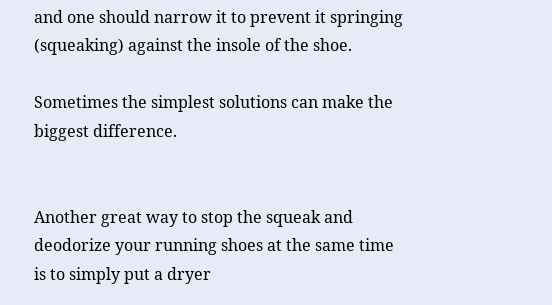and one should narrow it to prevent it springing (squeaking) against the insole of the shoe.

Sometimes the simplest solutions can make the biggest difference.


Another great way to stop the squeak and deodorize your running shoes at the same time is to simply put a dryer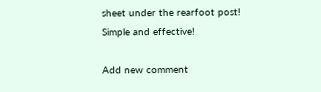sheet under the rearfoot post! Simple and effective!

Add new comment